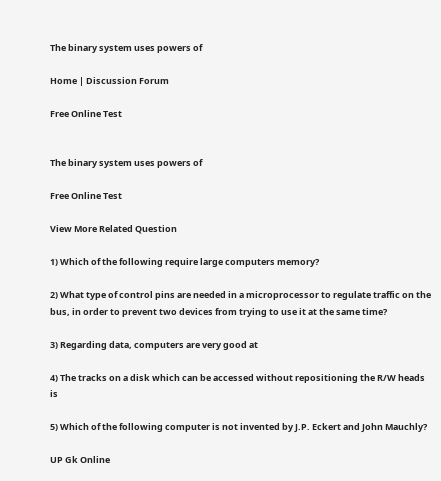The binary system uses powers of

Home | Discussion Forum

Free Online Test


The binary system uses powers of

Free Online Test

View More Related Question

1) Which of the following require large computers memory?

2) What type of control pins are needed in a microprocessor to regulate traffic on the bus, in order to prevent two devices from trying to use it at the same time?

3) Regarding data, computers are very good at

4) The tracks on a disk which can be accessed without repositioning the R/W heads is

5) Which of the following computer is not invented by J.P. Eckert and John Mauchly?

UP Gk Online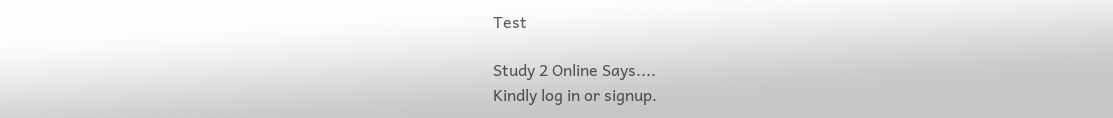Test

Study 2 Online Says....
Kindly log in or signup.